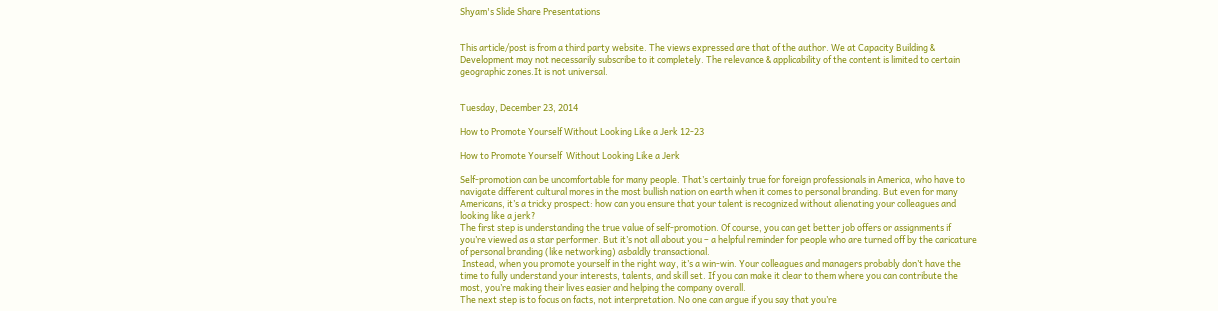Shyam's Slide Share Presentations


This article/post is from a third party website. The views expressed are that of the author. We at Capacity Building & Development may not necessarily subscribe to it completely. The relevance & applicability of the content is limited to certain geographic zones.It is not universal.


Tuesday, December 23, 2014

How to Promote Yourself Without Looking Like a Jerk 12-23

How to Promote Yourself  Without Looking Like a Jerk

Self-promotion can be uncomfortable for many people. That’s certainly true for foreign professionals in America, who have to navigate different cultural mores in the most bullish nation on earth when it comes to personal branding. But even for many Americans, it’s a tricky prospect: how can you ensure that your talent is recognized without alienating your colleagues and looking like a jerk?
The first step is understanding the true value of self-promotion. Of course, you can get better job offers or assignments if you’re viewed as a star performer. But it’s not all about you – a helpful reminder for people who are turned off by the caricature of personal branding (like networking) asbaldly transactional.
 Instead, when you promote yourself in the right way, it’s a win-win. Your colleagues and managers probably don’t have the time to fully understand your interests, talents, and skill set. If you can make it clear to them where you can contribute the most, you’re making their lives easier and helping the company overall.
The next step is to focus on facts, not interpretation. No one can argue if you say that you’re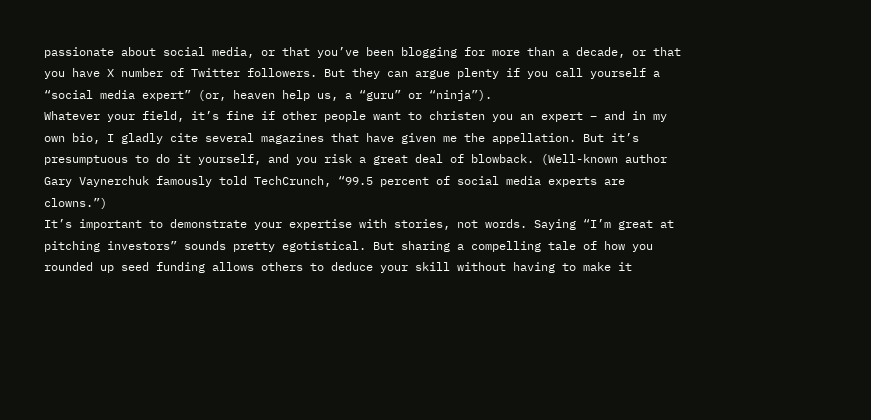passionate about social media, or that you’ve been blogging for more than a decade, or that you have X number of Twitter followers. But they can argue plenty if you call yourself a “social media expert” (or, heaven help us, a “guru” or “ninja”).
Whatever your field, it’s fine if other people want to christen you an expert – and in my own bio, I gladly cite several magazines that have given me the appellation. But it’s presumptuous to do it yourself, and you risk a great deal of blowback. (Well-known author Gary Vaynerchuk famously told TechCrunch, “99.5 percent of social media experts are clowns.”)
It’s important to demonstrate your expertise with stories, not words. Saying “I’m great at pitching investors” sounds pretty egotistical. But sharing a compelling tale of how you rounded up seed funding allows others to deduce your skill without having to make it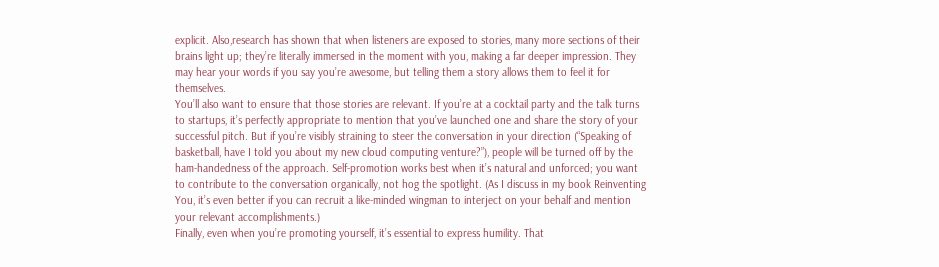explicit. Also,research has shown that when listeners are exposed to stories, many more sections of their brains light up; they’re literally immersed in the moment with you, making a far deeper impression. They may hear your words if you say you’re awesome, but telling them a story allows them to feel it for themselves.
You’ll also want to ensure that those stories are relevant. If you’re at a cocktail party and the talk turns to startups, it’s perfectly appropriate to mention that you’ve launched one and share the story of your successful pitch. But if you’re visibly straining to steer the conversation in your direction (“Speaking of basketball, have I told you about my new cloud computing venture?”), people will be turned off by the ham-handedness of the approach. Self-promotion works best when it’s natural and unforced; you want to contribute to the conversation organically, not hog the spotlight. (As I discuss in my book Reinventing You, it’s even better if you can recruit a like-minded wingman to interject on your behalf and mention your relevant accomplishments.)
Finally, even when you’re promoting yourself, it’s essential to express humility. That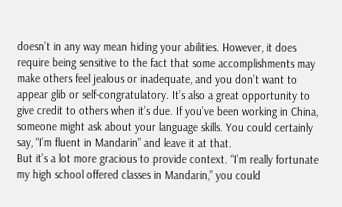doesn’t in any way mean hiding your abilities. However, it does require being sensitive to the fact that some accomplishments may make others feel jealous or inadequate, and you don’t want to appear glib or self-congratulatory. It’s also a great opportunity to give credit to others when it’s due. If you’ve been working in China, someone might ask about your language skills. You could certainly say, “I’m fluent in Mandarin” and leave it at that.
But it’s a lot more gracious to provide context. “I’m really fortunate my high school offered classes in Mandarin,” you could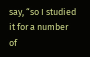say, “so I studied it for a number of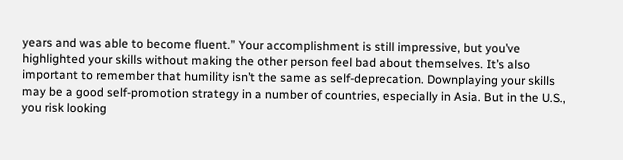years and was able to become fluent.” Your accomplishment is still impressive, but you’ve highlighted your skills without making the other person feel bad about themselves. It’s also important to remember that humility isn’t the same as self-deprecation. Downplaying your skills may be a good self-promotion strategy in a number of countries, especially in Asia. But in the U.S., you risk looking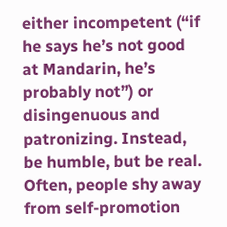either incompetent (“if he says he’s not good at Mandarin, he’s probably not”) or disingenuous and patronizing. Instead, be humble, but be real.
Often, people shy away from self-promotion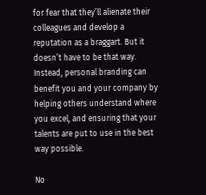for fear that they’ll alienate their colleagues and develop a reputation as a braggart. But it doesn’t have to be that way. Instead, personal branding can benefit you and your company by helping others understand where you excel, and ensuring that your talents are put to use in the best way possible.

No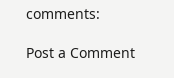comments:

Post a Comment